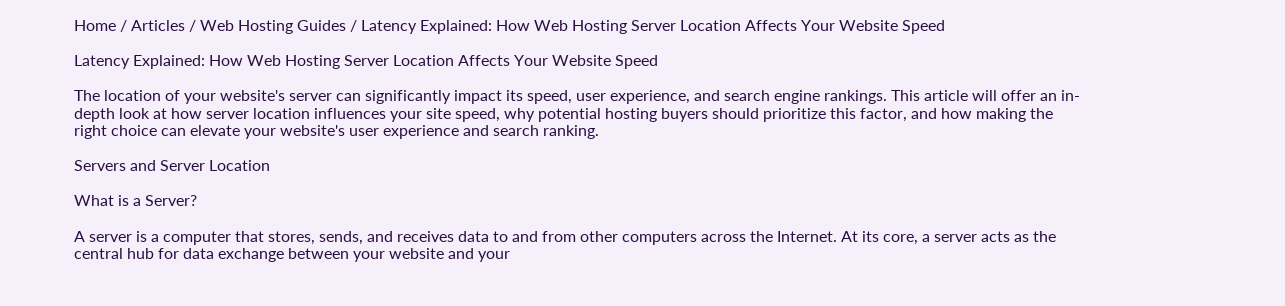Home / Articles / Web Hosting Guides / Latency Explained: How Web Hosting Server Location Affects Your Website Speed

Latency Explained: How Web Hosting Server Location Affects Your Website Speed

The location of your website's server can significantly impact its speed, user experience, and search engine rankings. This article will offer an in-depth look at how server location influences your site speed, why potential hosting buyers should prioritize this factor, and how making the right choice can elevate your website's user experience and search ranking.

Servers and Server Location

What is a Server?

A server is a computer that stores, sends, and receives data to and from other computers across the Internet. At its core, a server acts as the central hub for data exchange between your website and your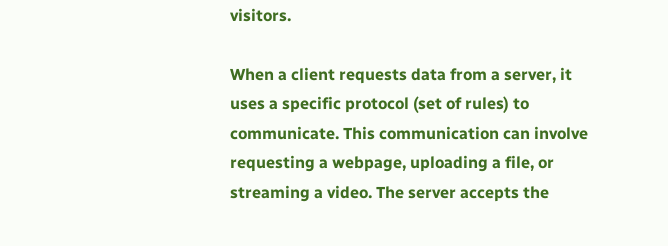visitors.

When a client requests data from a server, it uses a specific protocol (set of rules) to communicate. This communication can involve requesting a webpage, uploading a file, or streaming a video. The server accepts the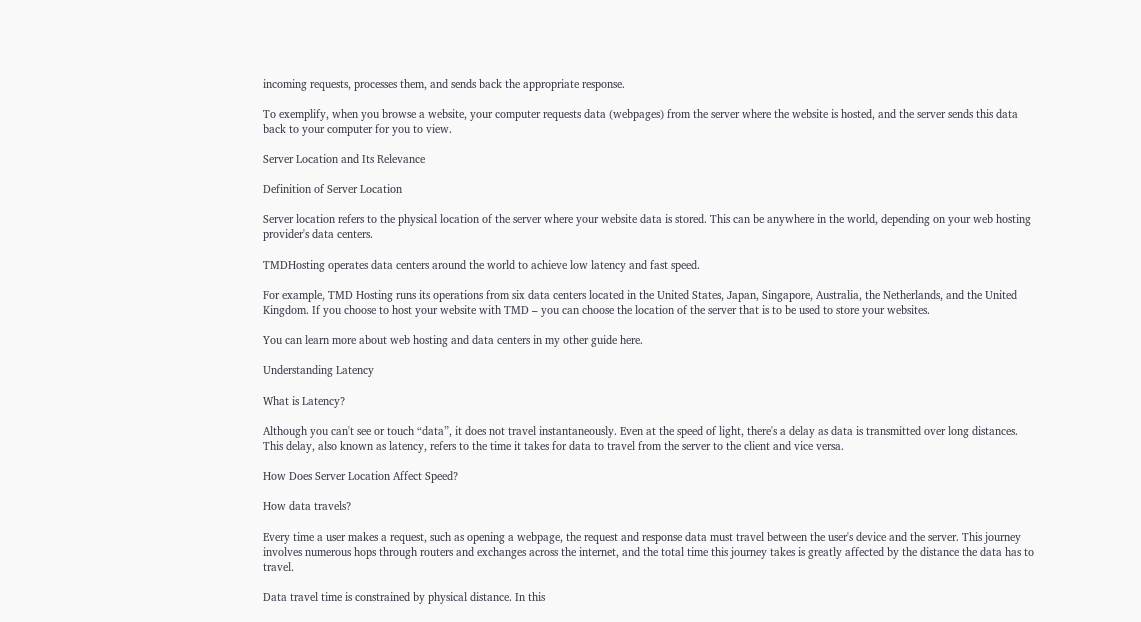incoming requests, processes them, and sends back the appropriate response.

To exemplify, when you browse a website, your computer requests data (webpages) from the server where the website is hosted, and the server sends this data back to your computer for you to view.

Server Location and Its Relevance

Definition of Server Location

Server location refers to the physical location of the server where your website data is stored. This can be anywhere in the world, depending on your web hosting provider's data centers.

TMDHosting operates data centers around the world to achieve low latency and fast speed.

For example, TMD Hosting runs its operations from six data centers located in the United States, Japan, Singapore, Australia, the Netherlands, and the United Kingdom. If you choose to host your website with TMD – you can choose the location of the server that is to be used to store your websites.

You can learn more about web hosting and data centers in my other guide here.

Understanding Latency

What is Latency?

Although you can't see or touch “data”, it does not travel instantaneously. Even at the speed of light, there's a delay as data is transmitted over long distances. This delay, also known as latency, refers to the time it takes for data to travel from the server to the client and vice versa.

How Does Server Location Affect Speed?

How data travels?

Every time a user makes a request, such as opening a webpage, the request and response data must travel between the user's device and the server. This journey involves numerous hops through routers and exchanges across the internet, and the total time this journey takes is greatly affected by the distance the data has to travel.

Data travel time is constrained by physical distance. In this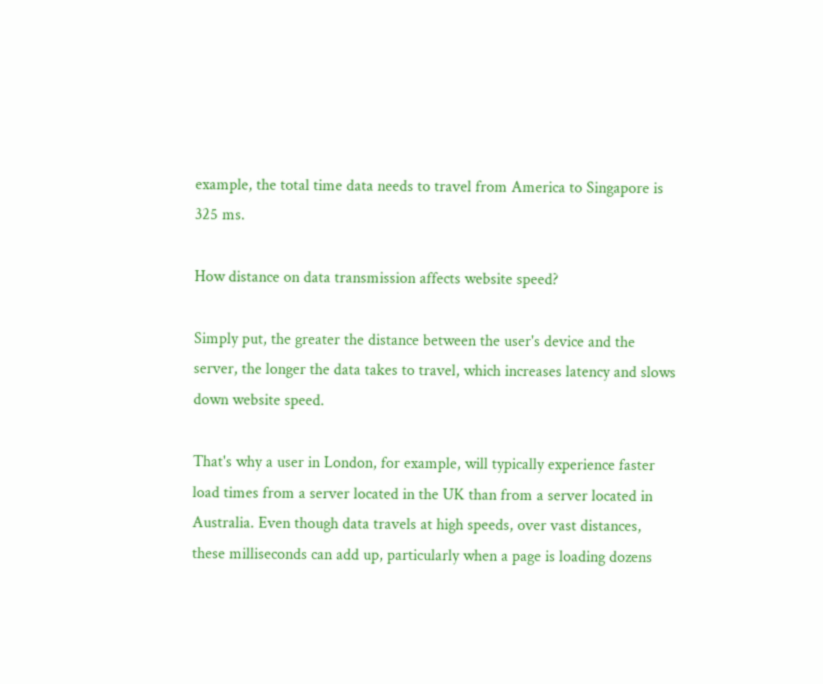example, the total time data needs to travel from America to Singapore is 325 ms.

How distance on data transmission affects website speed?

Simply put, the greater the distance between the user's device and the server, the longer the data takes to travel, which increases latency and slows down website speed.

That's why a user in London, for example, will typically experience faster load times from a server located in the UK than from a server located in Australia. Even though data travels at high speeds, over vast distances, these milliseconds can add up, particularly when a page is loading dozens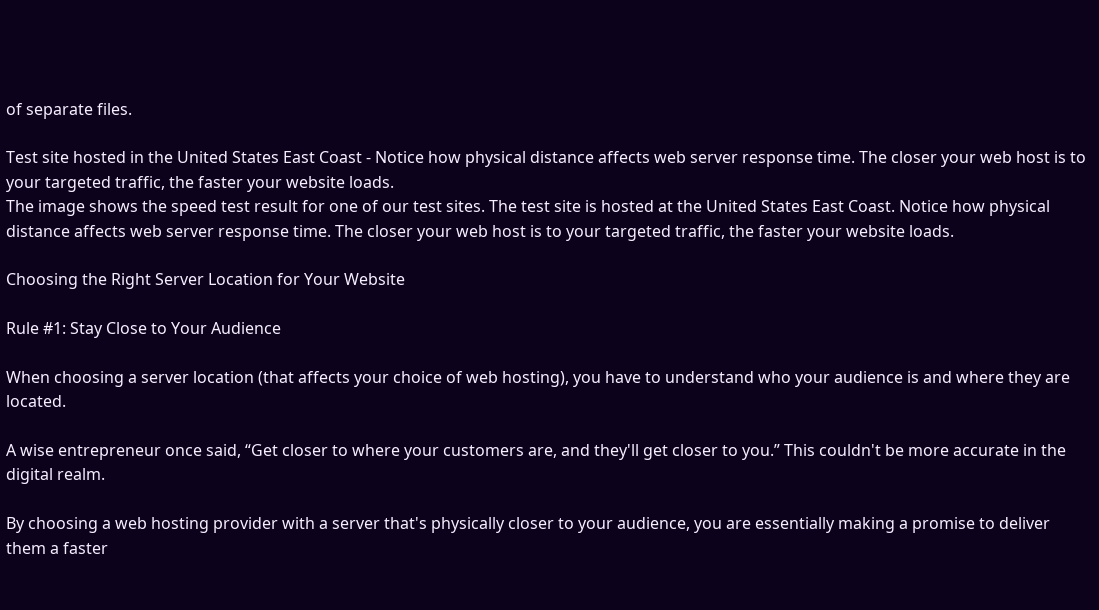of separate files.

Test site hosted in the United States East Coast - Notice how physical distance affects web server response time. The closer your web host is to your targeted traffic, the faster your website loads.
The image shows the speed test result for one of our test sites. The test site is hosted at the United States East Coast. Notice how physical distance affects web server response time. The closer your web host is to your targeted traffic, the faster your website loads.

Choosing the Right Server Location for Your Website

Rule #1: Stay Close to Your Audience

When choosing a server location (that affects your choice of web hosting), you have to understand who your audience is and where they are located.

A wise entrepreneur once said, “Get closer to where your customers are, and they'll get closer to you.” This couldn't be more accurate in the digital realm.

By choosing a web hosting provider with a server that's physically closer to your audience, you are essentially making a promise to deliver them a faster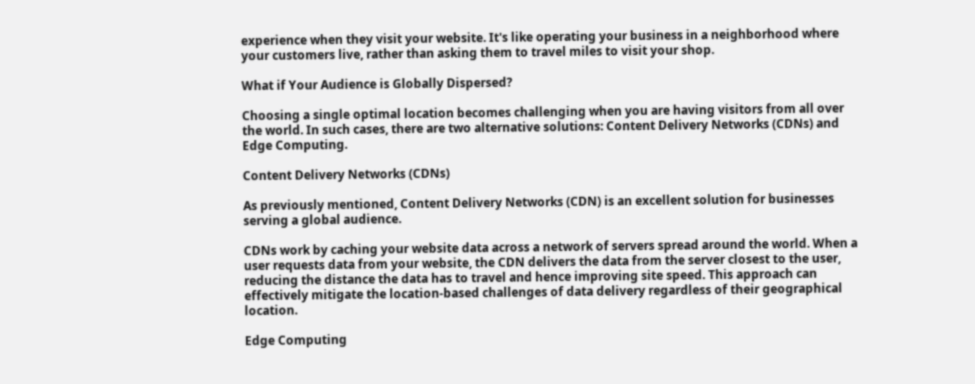experience when they visit your website. It's like operating your business in a neighborhood where your customers live, rather than asking them to travel miles to visit your shop.

What if Your Audience is Globally Dispersed?

Choosing a single optimal location becomes challenging when you are having visitors from all over the world. In such cases, there are two alternative solutions: Content Delivery Networks (CDNs) and Edge Computing.

Content Delivery Networks (CDNs)

As previously mentioned, Content Delivery Networks (CDN) is an excellent solution for businesses serving a global audience.

CDNs work by caching your website data across a network of servers spread around the world. When a user requests data from your website, the CDN delivers the data from the server closest to the user, reducing the distance the data has to travel and hence improving site speed. This approach can effectively mitigate the location-based challenges of data delivery regardless of their geographical location.

Edge Computing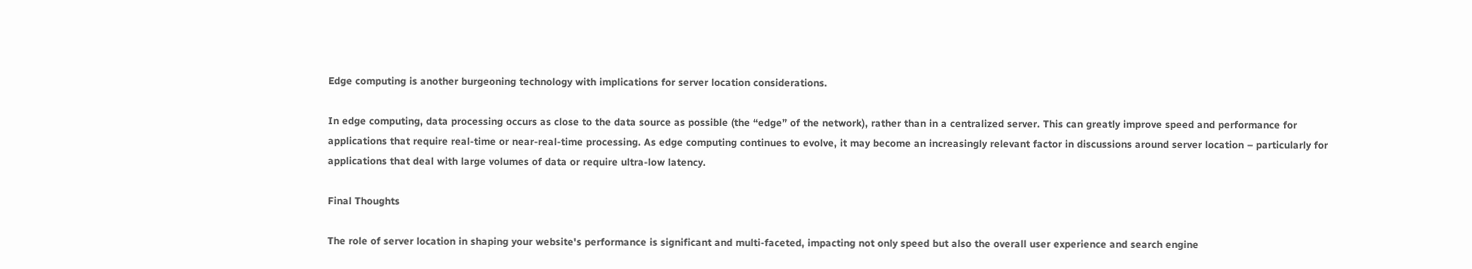Edge computing is another burgeoning technology with implications for server location considerations.

In edge computing, data processing occurs as close to the data source as possible (the “edge” of the network), rather than in a centralized server. This can greatly improve speed and performance for applications that require real-time or near-real-time processing. As edge computing continues to evolve, it may become an increasingly relevant factor in discussions around server location – particularly for applications that deal with large volumes of data or require ultra-low latency.

Final Thoughts

The role of server location in shaping your website's performance is significant and multi-faceted, impacting not only speed but also the overall user experience and search engine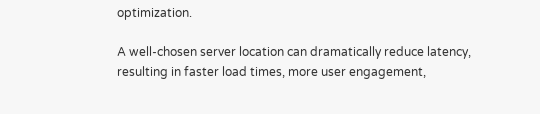optimization.

A well-chosen server location can dramatically reduce latency, resulting in faster load times, more user engagement,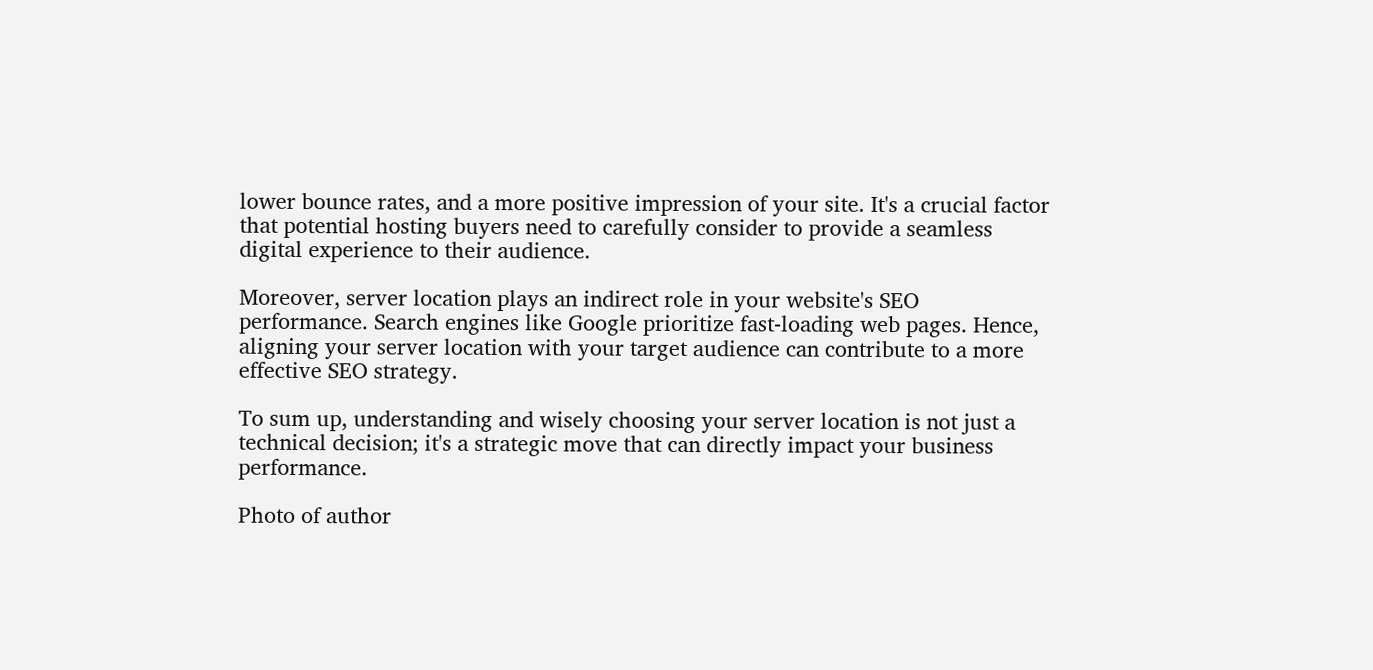lower bounce rates, and a more positive impression of your site. It's a crucial factor that potential hosting buyers need to carefully consider to provide a seamless digital experience to their audience.

Moreover, server location plays an indirect role in your website's SEO performance. Search engines like Google prioritize fast-loading web pages. Hence, aligning your server location with your target audience can contribute to a more effective SEO strategy.

To sum up, understanding and wisely choosing your server location is not just a technical decision; it's a strategic move that can directly impact your business performance.

Photo of author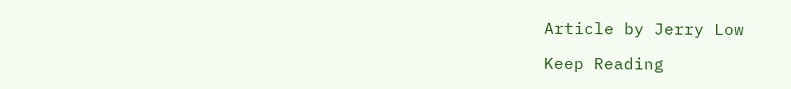Article by Jerry Low

Keep Reading